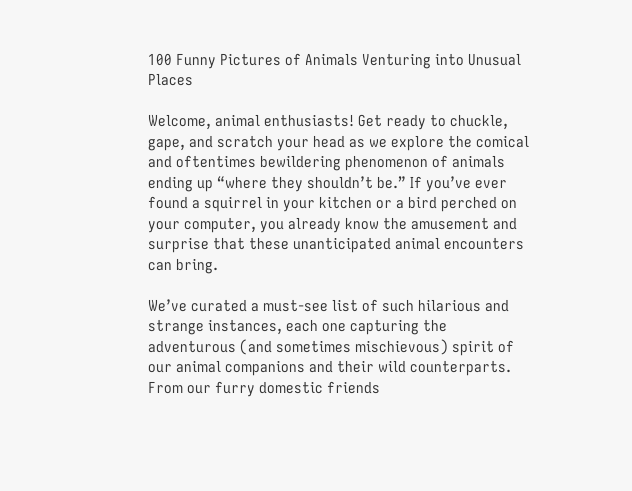100 Funny Pictures of Animals Venturing into Unusual Places

Welcome, animal enthusiasts! Get ready to chuckle, gape, and scratch your head as we explore the comical and oftentimes bewildering phenomenon of animals ending up “where they shouldn’t be.” If you’ve ever found a squirrel in your kitchen or a bird perched on your computer, you already know the amusement and surprise that these unanticipated animal encounters can bring.

We’ve curated a must-see list of such hilarious and strange instances, each one capturing the adventurous (and sometimes mischievous) spirit of our animal companions and their wild counterparts. From our furry domestic friends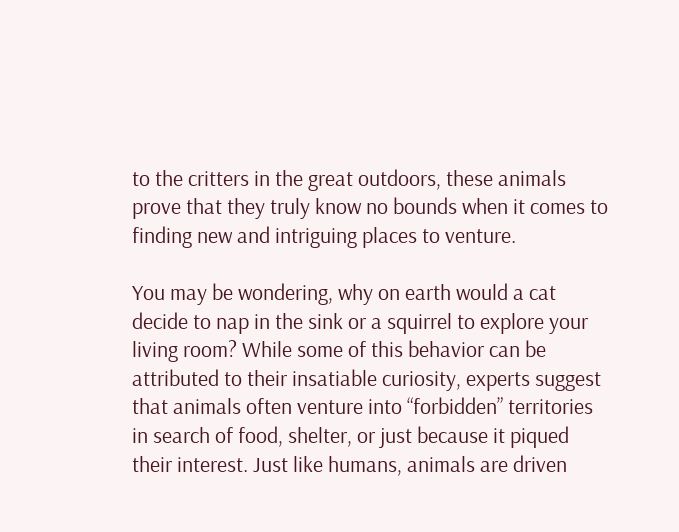to the critters in the great outdoors, these animals prove that they truly know no bounds when it comes to finding new and intriguing places to venture.

You may be wondering, why on earth would a cat decide to nap in the sink or a squirrel to explore your living room? While some of this behavior can be attributed to their insatiable curiosity, experts suggest that animals often venture into “forbidden” territories in search of food, shelter, or just because it piqued their interest. Just like humans, animals are driven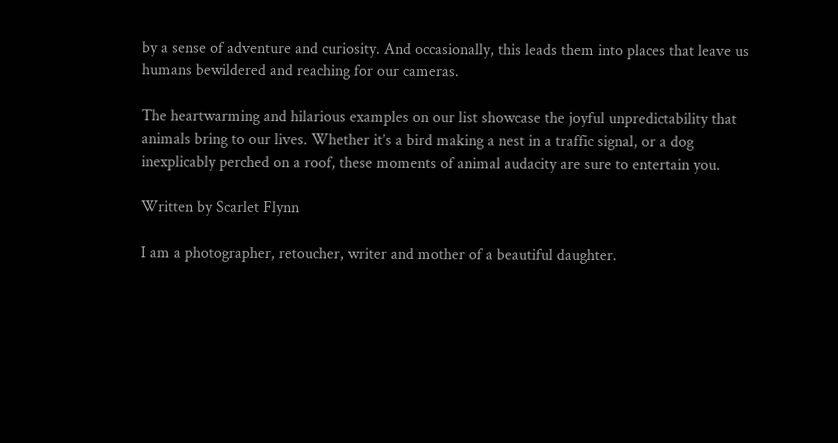by a sense of adventure and curiosity. And occasionally, this leads them into places that leave us humans bewildered and reaching for our cameras.

The heartwarming and hilarious examples on our list showcase the joyful unpredictability that animals bring to our lives. Whether it’s a bird making a nest in a traffic signal, or a dog inexplicably perched on a roof, these moments of animal audacity are sure to entertain you.

Written by Scarlet Flynn

I am a photographer, retoucher, writer and mother of a beautiful daughter.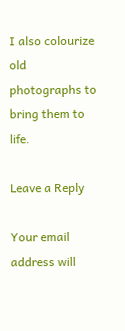I also colourize old photographs to bring them to life.

Leave a Reply

Your email address will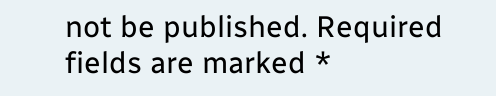not be published. Required fields are marked *